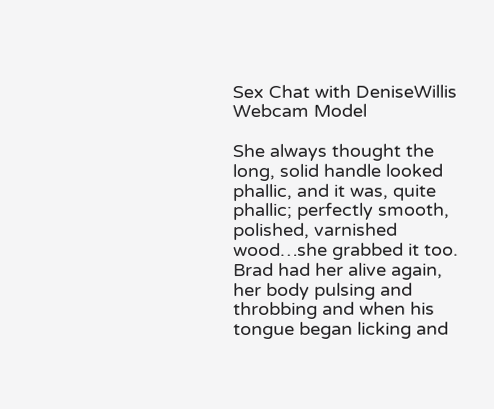Sex Chat with DeniseWillis Webcam Model

She always thought the long, solid handle looked phallic, and it was, quite phallic; perfectly smooth, polished, varnished wood…she grabbed it too. Brad had her alive again, her body pulsing and throbbing and when his tongue began licking and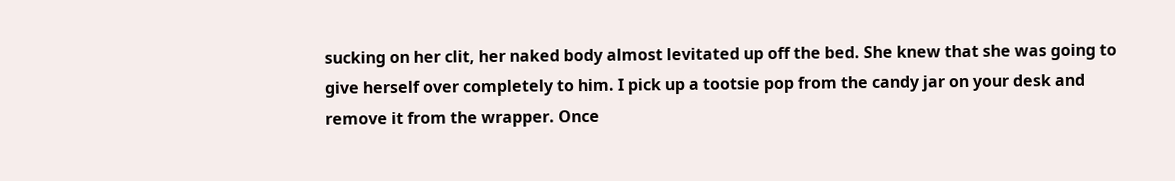sucking on her clit, her naked body almost levitated up off the bed. She knew that she was going to give herself over completely to him. I pick up a tootsie pop from the candy jar on your desk and remove it from the wrapper. Once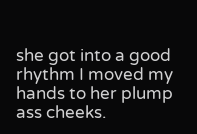she got into a good rhythm I moved my hands to her plump ass cheeks.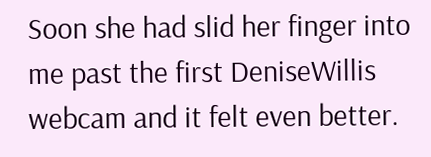Soon she had slid her finger into me past the first DeniseWillis webcam and it felt even better.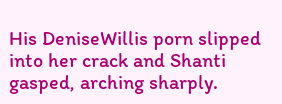His DeniseWillis porn slipped into her crack and Shanti gasped, arching sharply.